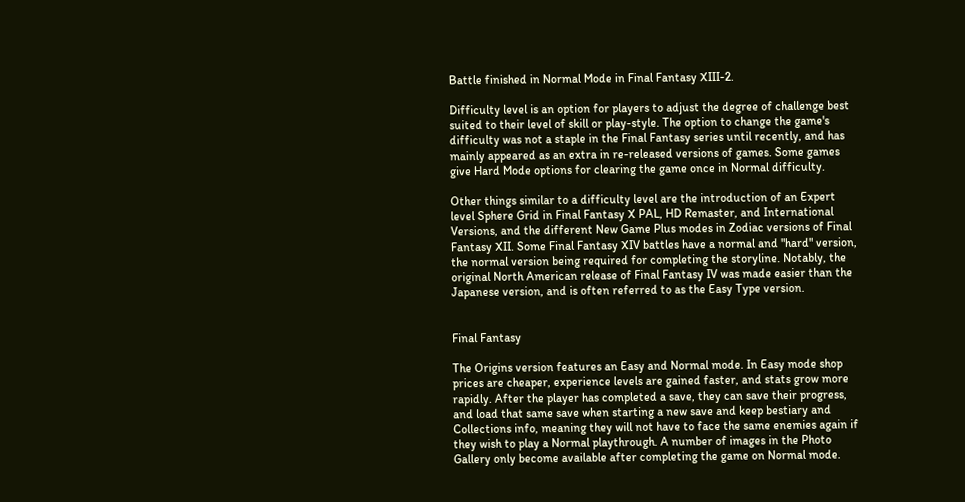Battle finished in Normal Mode in Final Fantasy XIII-2.

Difficulty level is an option for players to adjust the degree of challenge best suited to their level of skill or play-style. The option to change the game's difficulty was not a staple in the Final Fantasy series until recently, and has mainly appeared as an extra in re-released versions of games. Some games give Hard Mode options for clearing the game once in Normal difficulty.

Other things similar to a difficulty level are the introduction of an Expert level Sphere Grid in Final Fantasy X PAL, HD Remaster, and International Versions, and the different New Game Plus modes in Zodiac versions of Final Fantasy XII. Some Final Fantasy XIV battles have a normal and "hard" version, the normal version being required for completing the storyline. Notably, the original North American release of Final Fantasy IV was made easier than the Japanese version, and is often referred to as the Easy Type version.


Final Fantasy

The Origins version features an Easy and Normal mode. In Easy mode shop prices are cheaper, experience levels are gained faster, and stats grow more rapidly. After the player has completed a save, they can save their progress, and load that same save when starting a new save and keep bestiary and Collections info, meaning they will not have to face the same enemies again if they wish to play a Normal playthrough. A number of images in the Photo Gallery only become available after completing the game on Normal mode.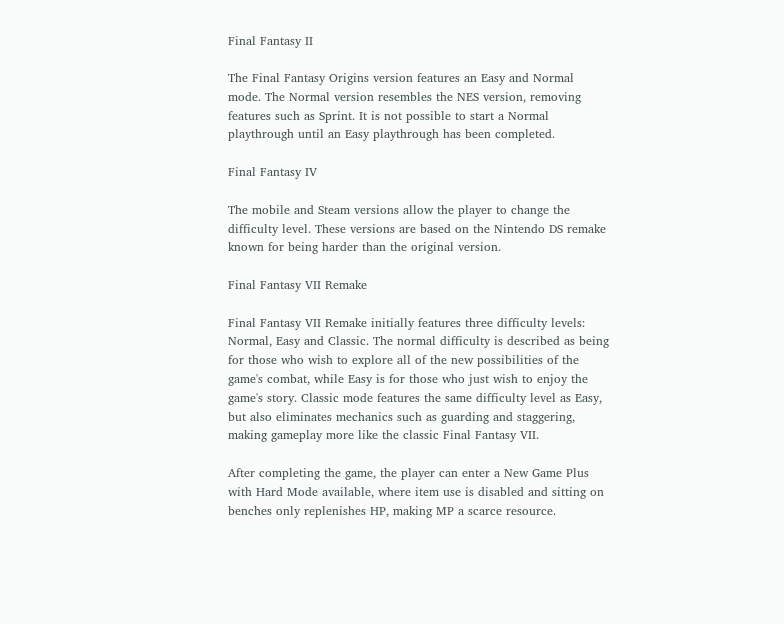Final Fantasy II

The Final Fantasy Origins version features an Easy and Normal mode. The Normal version resembles the NES version, removing features such as Sprint. It is not possible to start a Normal playthrough until an Easy playthrough has been completed.

Final Fantasy IV

The mobile and Steam versions allow the player to change the difficulty level. These versions are based on the Nintendo DS remake known for being harder than the original version.

Final Fantasy VII Remake

Final Fantasy VII Remake initially features three difficulty levels: Normal, Easy and Classic. The normal difficulty is described as being for those who wish to explore all of the new possibilities of the game's combat, while Easy is for those who just wish to enjoy the game's story. Classic mode features the same difficulty level as Easy, but also eliminates mechanics such as guarding and staggering, making gameplay more like the classic Final Fantasy VII.

After completing the game, the player can enter a New Game Plus with Hard Mode available, where item use is disabled and sitting on benches only replenishes HP, making MP a scarce resource.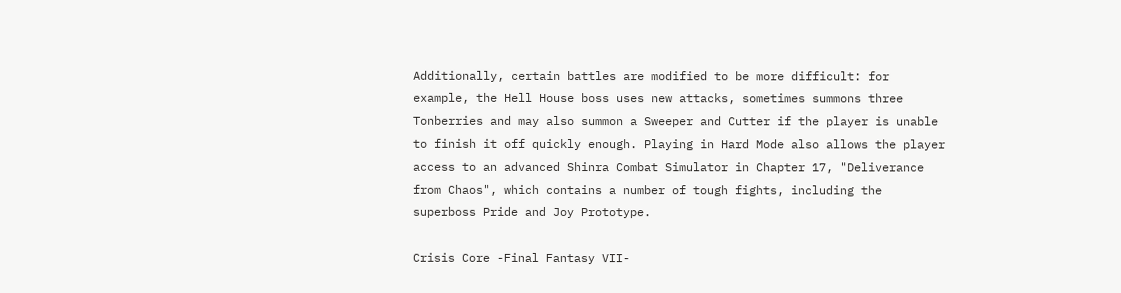Additionally, certain battles are modified to be more difficult: for example, the Hell House boss uses new attacks, sometimes summons three Tonberries and may also summon a Sweeper and Cutter if the player is unable to finish it off quickly enough. Playing in Hard Mode also allows the player access to an advanced Shinra Combat Simulator in Chapter 17, "Deliverance from Chaos", which contains a number of tough fights, including the superboss Pride and Joy Prototype.

Crisis Core -Final Fantasy VII-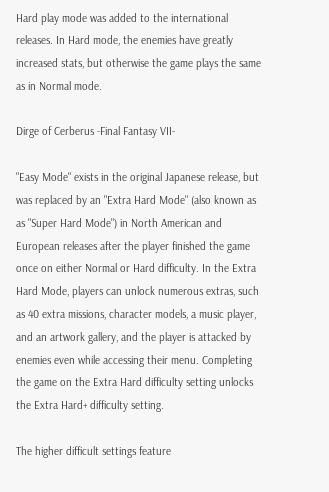Hard play mode was added to the international releases. In Hard mode, the enemies have greatly increased stats, but otherwise the game plays the same as in Normal mode.

Dirge of Cerberus -Final Fantasy VII-

"Easy Mode" exists in the original Japanese release, but was replaced by an "Extra Hard Mode" (also known as as "Super Hard Mode") in North American and European releases after the player finished the game once on either Normal or Hard difficulty. In the Extra Hard Mode, players can unlock numerous extras, such as 40 extra missions, character models, a music player, and an artwork gallery, and the player is attacked by enemies even while accessing their menu. Completing the game on the Extra Hard difficulty setting unlocks the Extra Hard+ difficulty setting.

The higher difficult settings feature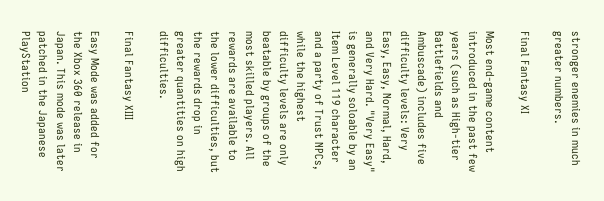stronger enemies in much greater numbers.

Final Fantasy XI

Most end-game content introduced in the past few years (such as High-tier Battlefields and Ambuscade) includes five difficulty levels: Very Easy, Easy, Normal, Hard, and Very Hard. "Very Easy" is generally soloable by an Item Level 119 character and a party of Trust NPCs, while the highest difficulty levels are only beatable by groups of the most skilled players. All rewards are available to the lower difficulties, but the rewards drop in greater quantities on high difficulties.

Final Fantasy XIII

Easy Mode was added for the Xbox 360 release in Japan. This mode was later patched in the Japanese PlayStation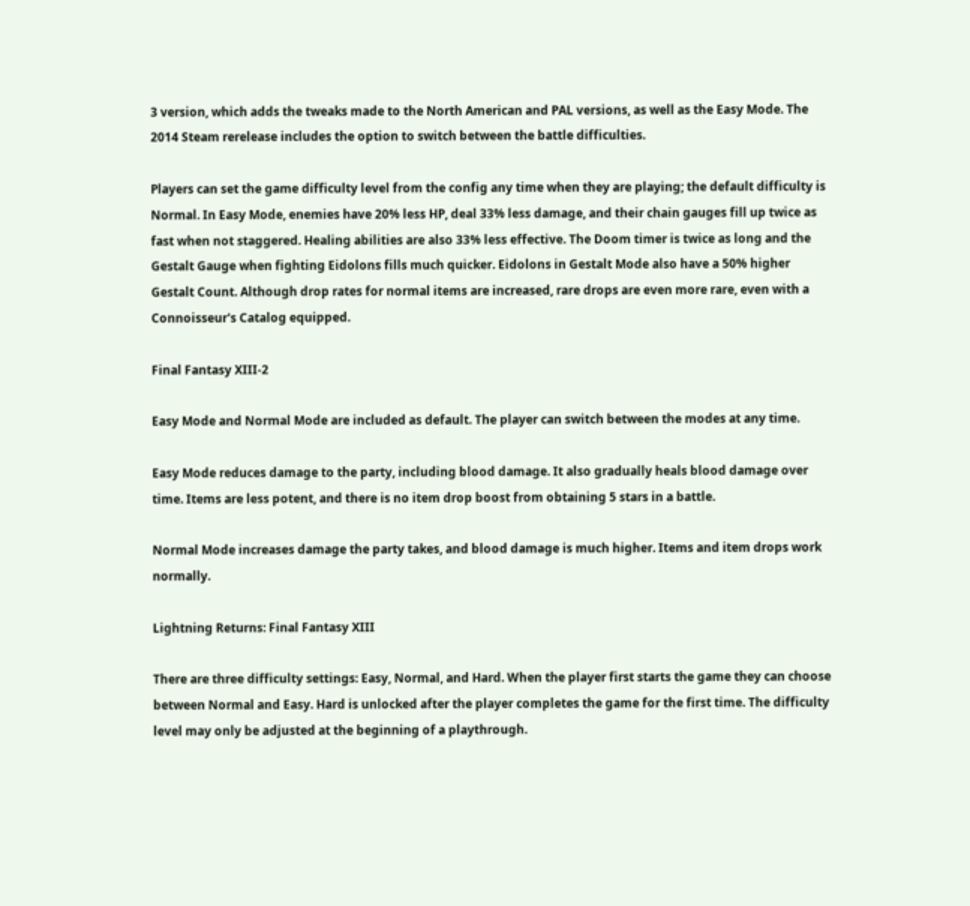3 version, which adds the tweaks made to the North American and PAL versions, as well as the Easy Mode. The 2014 Steam rerelease includes the option to switch between the battle difficulties.

Players can set the game difficulty level from the config any time when they are playing; the default difficulty is Normal. In Easy Mode, enemies have 20% less HP, deal 33% less damage, and their chain gauges fill up twice as fast when not staggered. Healing abilities are also 33% less effective. The Doom timer is twice as long and the Gestalt Gauge when fighting Eidolons fills much quicker. Eidolons in Gestalt Mode also have a 50% higher Gestalt Count. Although drop rates for normal items are increased, rare drops are even more rare, even with a Connoisseur's Catalog equipped.

Final Fantasy XIII-2

Easy Mode and Normal Mode are included as default. The player can switch between the modes at any time.

Easy Mode reduces damage to the party, including blood damage. It also gradually heals blood damage over time. Items are less potent, and there is no item drop boost from obtaining 5 stars in a battle.

Normal Mode increases damage the party takes, and blood damage is much higher. Items and item drops work normally.

Lightning Returns: Final Fantasy XIII

There are three difficulty settings: Easy, Normal, and Hard. When the player first starts the game they can choose between Normal and Easy. Hard is unlocked after the player completes the game for the first time. The difficulty level may only be adjusted at the beginning of a playthrough.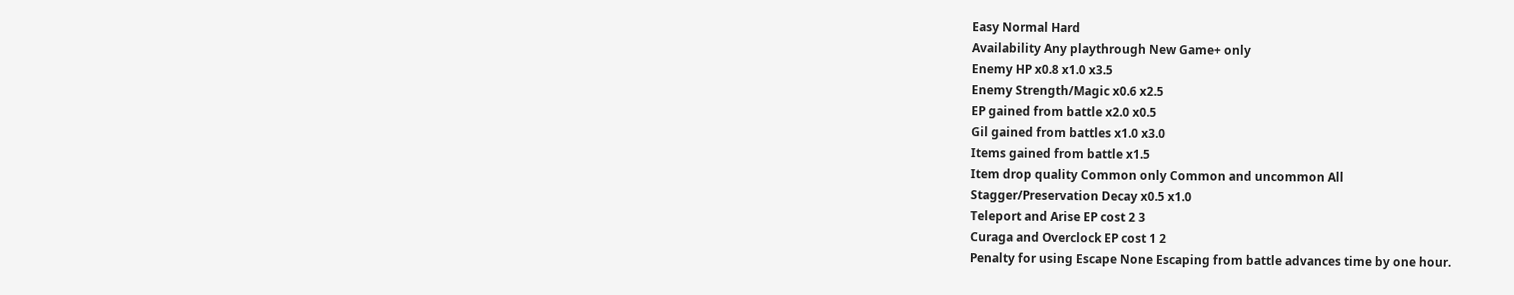Easy Normal Hard
Availability Any playthrough New Game+ only
Enemy HP x0.8 x1.0 x3.5
Enemy Strength/Magic x0.6 x2.5
EP gained from battle x2.0 x0.5
Gil gained from battles x1.0 x3.0
Items gained from battle x1.5
Item drop quality Common only Common and uncommon All
Stagger/Preservation Decay x0.5 x1.0
Teleport and Arise EP cost 2 3
Curaga and Overclock EP cost 1 2
Penalty for using Escape None Escaping from battle advances time by one hour.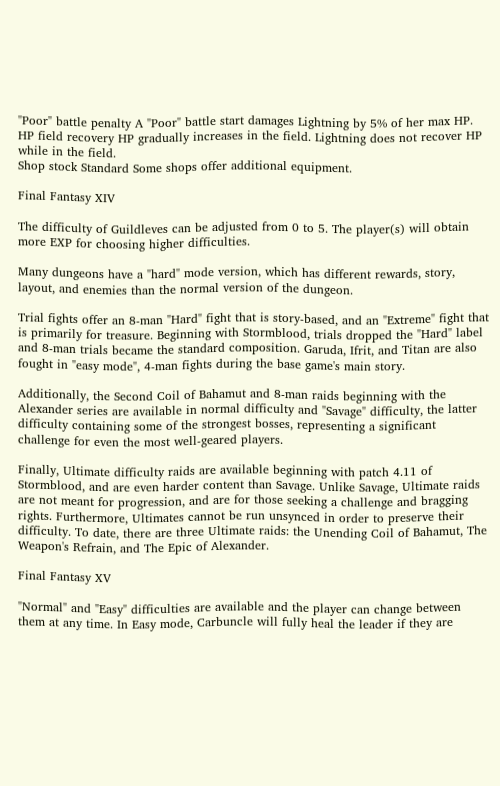"Poor" battle penalty A "Poor" battle start damages Lightning by 5% of her max HP.
HP field recovery HP gradually increases in the field. Lightning does not recover HP while in the field.
Shop stock Standard Some shops offer additional equipment.

Final Fantasy XIV

The difficulty of Guildleves can be adjusted from 0 to 5. The player(s) will obtain more EXP for choosing higher difficulties.

Many dungeons have a "hard" mode version, which has different rewards, story, layout, and enemies than the normal version of the dungeon.

Trial fights offer an 8-man "Hard" fight that is story-based, and an "Extreme" fight that is primarily for treasure. Beginning with Stormblood, trials dropped the "Hard" label and 8-man trials became the standard composition. Garuda, Ifrit, and Titan are also fought in "easy mode", 4-man fights during the base game's main story.

Additionally, the Second Coil of Bahamut and 8-man raids beginning with the Alexander series are available in normal difficulty and "Savage" difficulty, the latter difficulty containing some of the strongest bosses, representing a significant challenge for even the most well-geared players.

Finally, Ultimate difficulty raids are available beginning with patch 4.11 of Stormblood, and are even harder content than Savage. Unlike Savage, Ultimate raids are not meant for progression, and are for those seeking a challenge and bragging rights. Furthermore, Ultimates cannot be run unsynced in order to preserve their difficulty. To date, there are three Ultimate raids: the Unending Coil of Bahamut, The Weapon's Refrain, and The Epic of Alexander.

Final Fantasy XV

"Normal" and "Easy" difficulties are available and the player can change between them at any time. In Easy mode, Carbuncle will fully heal the leader if they are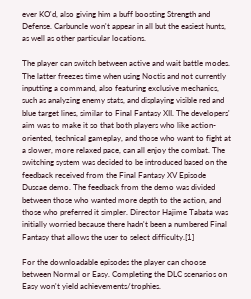ever KO'd, also giving him a buff boosting Strength and Defense. Carbuncle won't appear in all but the easiest hunts, as well as other particular locations.

The player can switch between active and wait battle modes. The latter freezes time when using Noctis and not currently inputting a command, also featuring exclusive mechanics, such as analyzing enemy stats, and displaying visible red and blue target lines, similar to Final Fantasy XII. The developers' aim was to make it so that both players who like action-oriented, technical gameplay, and those who want to fight at a slower, more relaxed pace, can all enjoy the combat. The switching system was decided to be introduced based on the feedback received from the Final Fantasy XV Episode Duscae demo. The feedback from the demo was divided between those who wanted more depth to the action, and those who preferred it simpler. Director Hajime Tabata was initially worried because there hadn't been a numbered Final Fantasy that allows the user to select difficulty.[1]

For the downloadable episodes the player can choose between Normal or Easy. Completing the DLC scenarios on Easy won't yield achievements/trophies.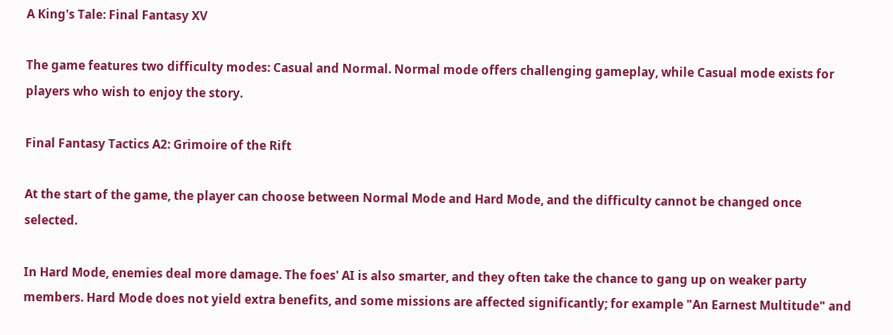A King's Tale: Final Fantasy XV

The game features two difficulty modes: Casual and Normal. Normal mode offers challenging gameplay, while Casual mode exists for players who wish to enjoy the story.

Final Fantasy Tactics A2: Grimoire of the Rift

At the start of the game, the player can choose between Normal Mode and Hard Mode, and the difficulty cannot be changed once selected.

In Hard Mode, enemies deal more damage. The foes' AI is also smarter, and they often take the chance to gang up on weaker party members. Hard Mode does not yield extra benefits, and some missions are affected significantly; for example "An Earnest Multitude" and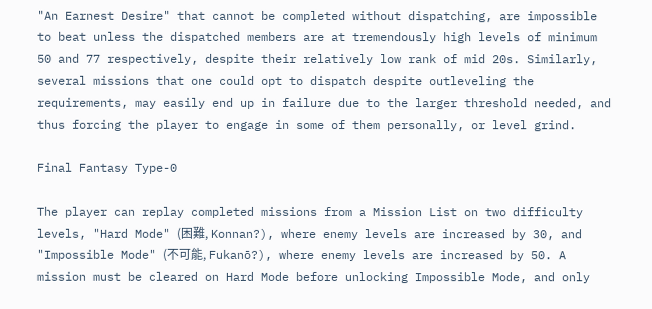"An Earnest Desire" that cannot be completed without dispatching, are impossible to beat unless the dispatched members are at tremendously high levels of minimum 50 and 77 respectively, despite their relatively low rank of mid 20s. Similarly, several missions that one could opt to dispatch despite outleveling the requirements, may easily end up in failure due to the larger threshold needed, and thus forcing the player to engage in some of them personally, or level grind.

Final Fantasy Type-0

The player can replay completed missions from a Mission List on two difficulty levels, "Hard Mode" (困難, Konnan?), where enemy levels are increased by 30, and "Impossible Mode" (不可能, Fukanō?), where enemy levels are increased by 50. A mission must be cleared on Hard Mode before unlocking Impossible Mode, and only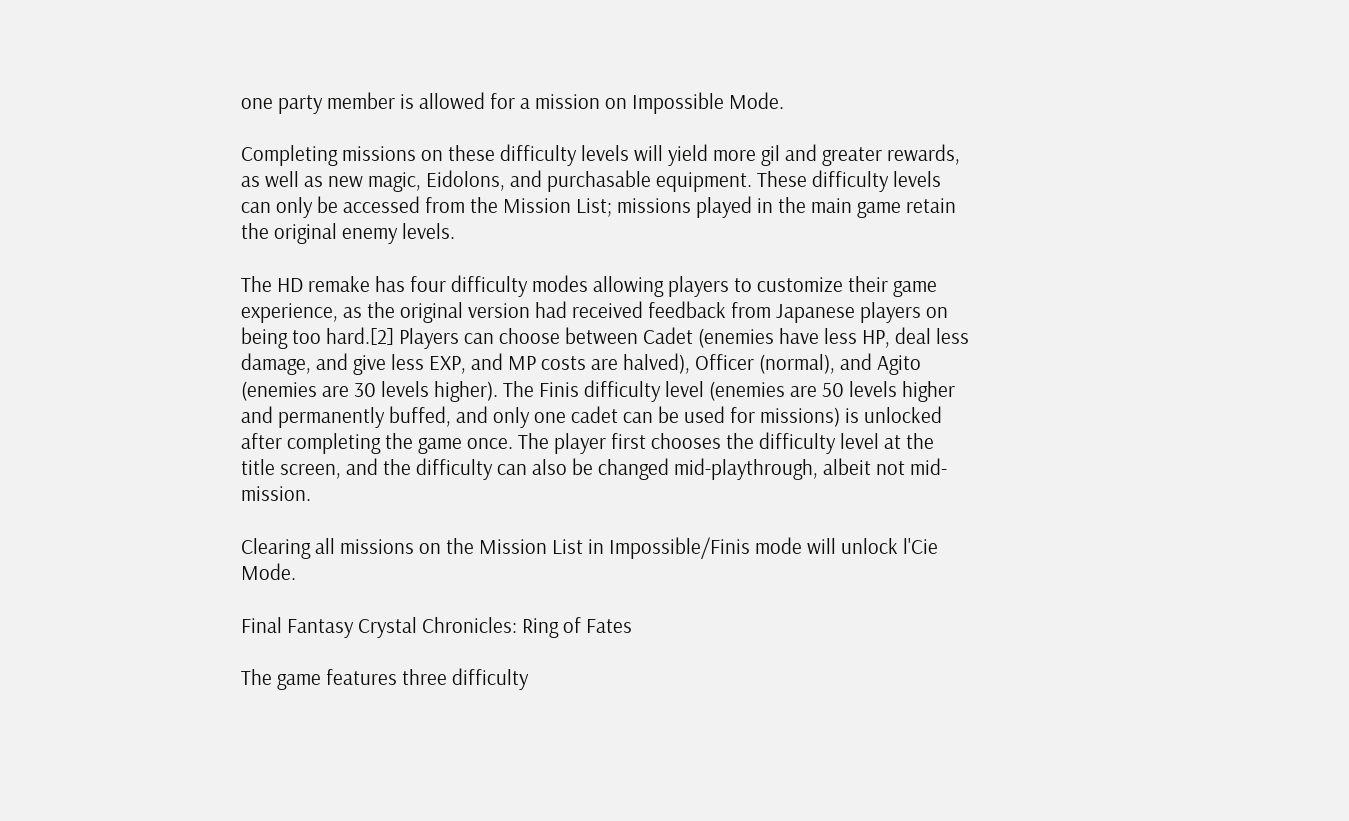one party member is allowed for a mission on Impossible Mode.

Completing missions on these difficulty levels will yield more gil and greater rewards, as well as new magic, Eidolons, and purchasable equipment. These difficulty levels can only be accessed from the Mission List; missions played in the main game retain the original enemy levels.

The HD remake has four difficulty modes allowing players to customize their game experience, as the original version had received feedback from Japanese players on being too hard.[2] Players can choose between Cadet (enemies have less HP, deal less damage, and give less EXP, and MP costs are halved), Officer (normal), and Agito (enemies are 30 levels higher). The Finis difficulty level (enemies are 50 levels higher and permanently buffed, and only one cadet can be used for missions) is unlocked after completing the game once. The player first chooses the difficulty level at the title screen, and the difficulty can also be changed mid-playthrough, albeit not mid-mission.

Clearing all missions on the Mission List in Impossible/Finis mode will unlock l'Cie Mode.

Final Fantasy Crystal Chronicles: Ring of Fates

The game features three difficulty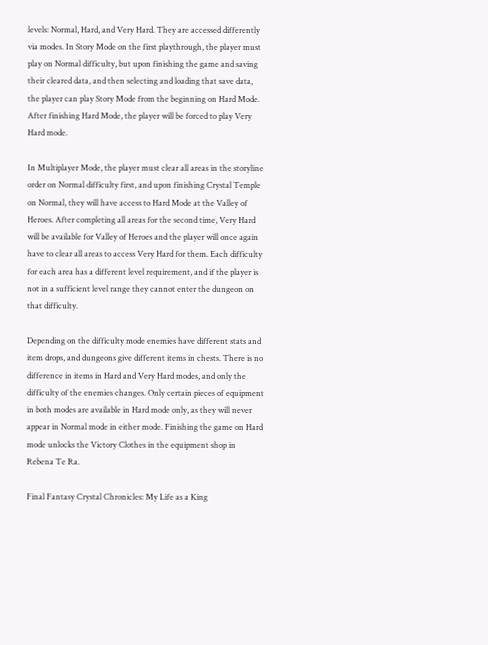levels: Normal, Hard, and Very Hard. They are accessed differently via modes. In Story Mode on the first playthrough, the player must play on Normal difficulty, but upon finishing the game and saving their cleared data, and then selecting and loading that save data, the player can play Story Mode from the beginning on Hard Mode. After finishing Hard Mode, the player will be forced to play Very Hard mode.

In Multiplayer Mode, the player must clear all areas in the storyline order on Normal difficulty first, and upon finishing Crystal Temple on Normal, they will have access to Hard Mode at the Valley of Heroes. After completing all areas for the second time, Very Hard will be available for Valley of Heroes and the player will once again have to clear all areas to access Very Hard for them. Each difficulty for each area has a different level requirement, and if the player is not in a sufficient level range they cannot enter the dungeon on that difficulty.

Depending on the difficulty mode enemies have different stats and item drops, and dungeons give different items in chests. There is no difference in items in Hard and Very Hard modes, and only the difficulty of the enemies changes. Only certain pieces of equipment in both modes are available in Hard mode only, as they will never appear in Normal mode in either mode. Finishing the game on Hard mode unlocks the Victory Clothes in the equipment shop in Rebena Te Ra.

Final Fantasy Crystal Chronicles: My Life as a King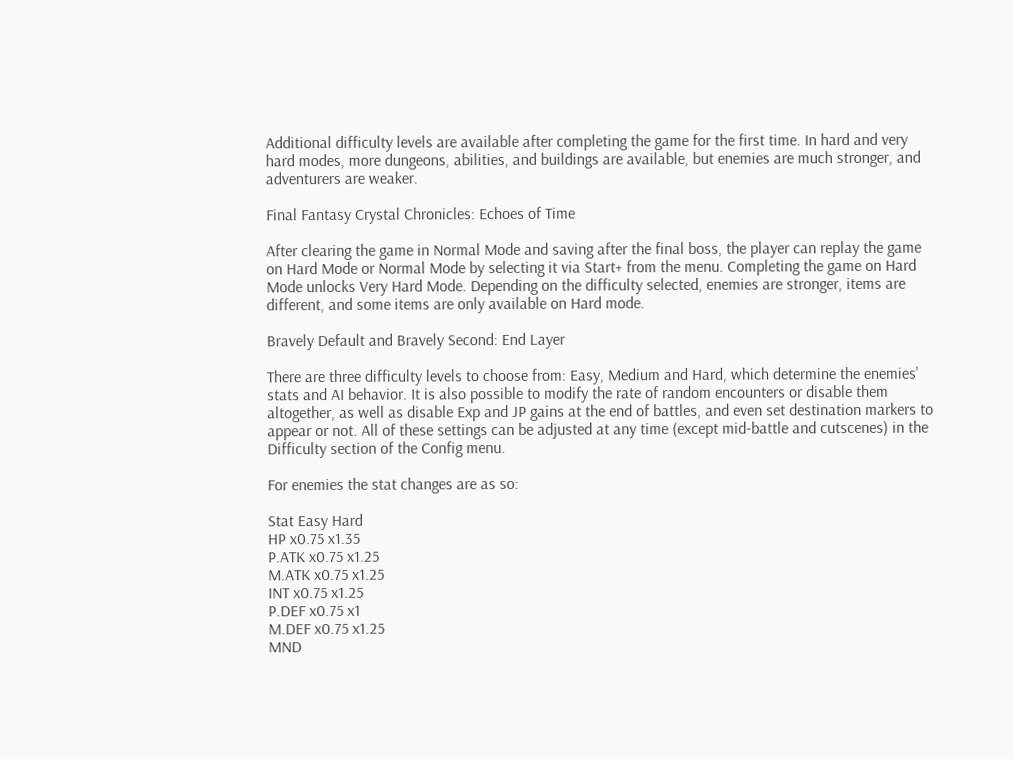Additional difficulty levels are available after completing the game for the first time. In hard and very hard modes, more dungeons, abilities, and buildings are available, but enemies are much stronger, and adventurers are weaker.

Final Fantasy Crystal Chronicles: Echoes of Time

After clearing the game in Normal Mode and saving after the final boss, the player can replay the game on Hard Mode or Normal Mode by selecting it via Start+ from the menu. Completing the game on Hard Mode unlocks Very Hard Mode. Depending on the difficulty selected, enemies are stronger, items are different, and some items are only available on Hard mode.

Bravely Default and Bravely Second: End Layer

There are three difficulty levels to choose from: Easy, Medium and Hard, which determine the enemies' stats and AI behavior. It is also possible to modify the rate of random encounters or disable them altogether, as well as disable Exp and JP gains at the end of battles, and even set destination markers to appear or not. All of these settings can be adjusted at any time (except mid-battle and cutscenes) in the Difficulty section of the Config menu.

For enemies the stat changes are as so:

Stat Easy Hard
HP x0.75 x1.35
P.ATK x0.75 x1.25
M.ATK x0.75 x1.25
INT x0.75 x1.25
P.DEF x0.75 x1
M.DEF x0.75 x1.25
MND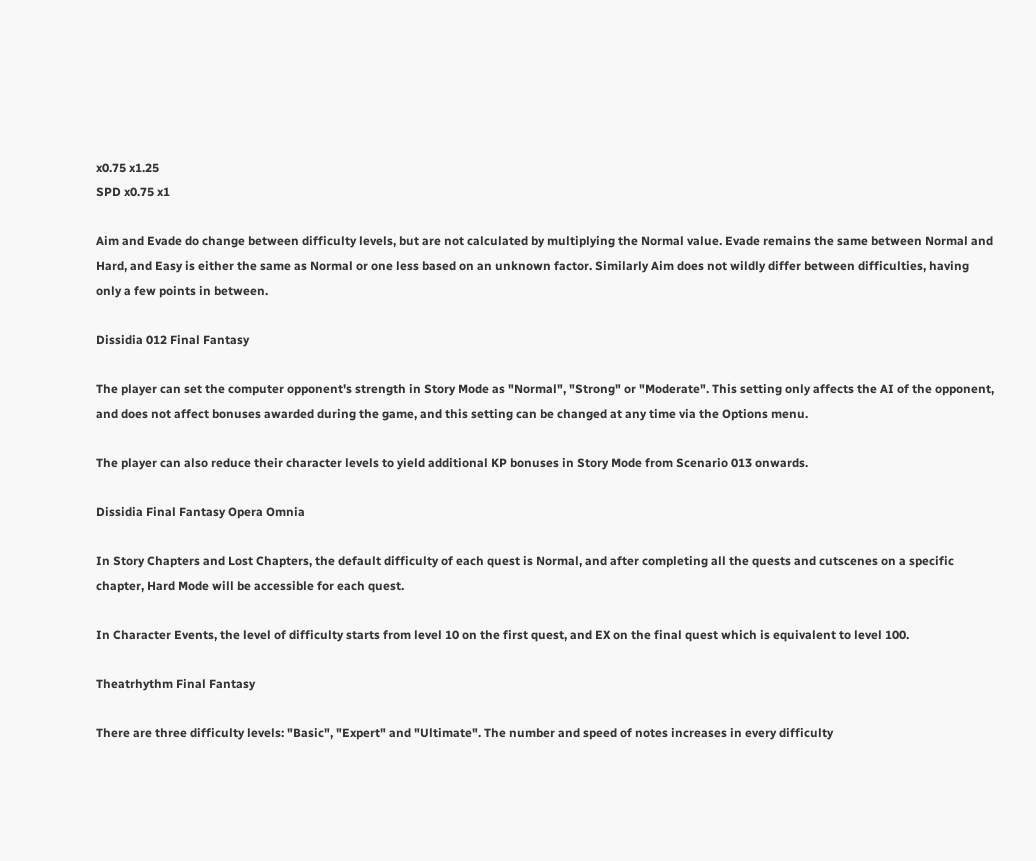x0.75 x1.25
SPD x0.75 x1

Aim and Evade do change between difficulty levels, but are not calculated by multiplying the Normal value. Evade remains the same between Normal and Hard, and Easy is either the same as Normal or one less based on an unknown factor. Similarly Aim does not wildly differ between difficulties, having only a few points in between.

Dissidia 012 Final Fantasy

The player can set the computer opponent's strength in Story Mode as "Normal", "Strong" or "Moderate". This setting only affects the AI of the opponent, and does not affect bonuses awarded during the game, and this setting can be changed at any time via the Options menu.

The player can also reduce their character levels to yield additional KP bonuses in Story Mode from Scenario 013 onwards.

Dissidia Final Fantasy Opera Omnia

In Story Chapters and Lost Chapters, the default difficulty of each quest is Normal, and after completing all the quests and cutscenes on a specific chapter, Hard Mode will be accessible for each quest.

In Character Events, the level of difficulty starts from level 10 on the first quest, and EX on the final quest which is equivalent to level 100.

Theatrhythm Final Fantasy

There are three difficulty levels: "Basic", "Expert" and "Ultimate". The number and speed of notes increases in every difficulty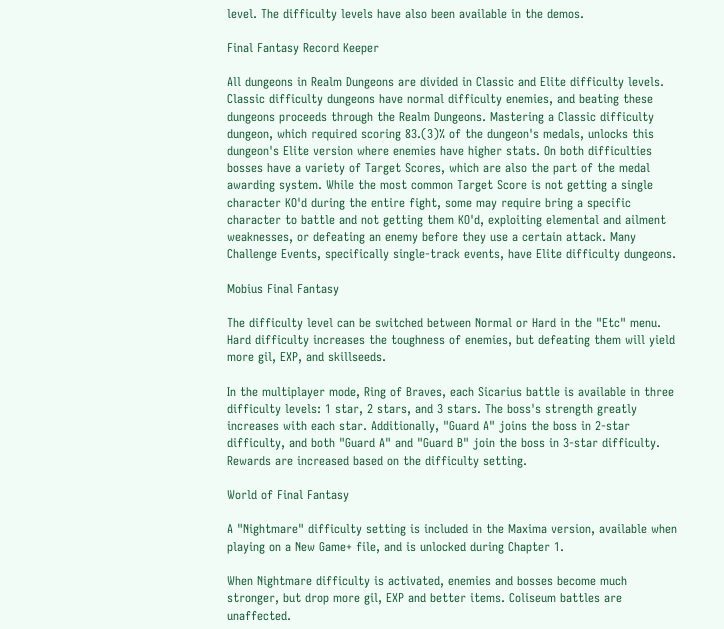level. The difficulty levels have also been available in the demos.

Final Fantasy Record Keeper

All dungeons in Realm Dungeons are divided in Classic and Elite difficulty levels. Classic difficulty dungeons have normal difficulty enemies, and beating these dungeons proceeds through the Realm Dungeons. Mastering a Classic difficulty dungeon, which required scoring 83.(3)% of the dungeon's medals, unlocks this dungeon's Elite version where enemies have higher stats. On both difficulties bosses have a variety of Target Scores, which are also the part of the medal awarding system. While the most common Target Score is not getting a single character KO'd during the entire fight, some may require bring a specific character to battle and not getting them KO'd, exploiting elemental and ailment weaknesses, or defeating an enemy before they use a certain attack. Many Challenge Events, specifically single-track events, have Elite difficulty dungeons.

Mobius Final Fantasy

The difficulty level can be switched between Normal or Hard in the "Etc" menu. Hard difficulty increases the toughness of enemies, but defeating them will yield more gil, EXP, and skillseeds.

In the multiplayer mode, Ring of Braves, each Sicarius battle is available in three difficulty levels: 1 star, 2 stars, and 3 stars. The boss's strength greatly increases with each star. Additionally, "Guard A" joins the boss in 2-star difficulty, and both "Guard A" and "Guard B" join the boss in 3-star difficulty. Rewards are increased based on the difficulty setting.

World of Final Fantasy

A "Nightmare" difficulty setting is included in the Maxima version, available when playing on a New Game+ file, and is unlocked during Chapter 1.

When Nightmare difficulty is activated, enemies and bosses become much stronger, but drop more gil, EXP and better items. Coliseum battles are unaffected.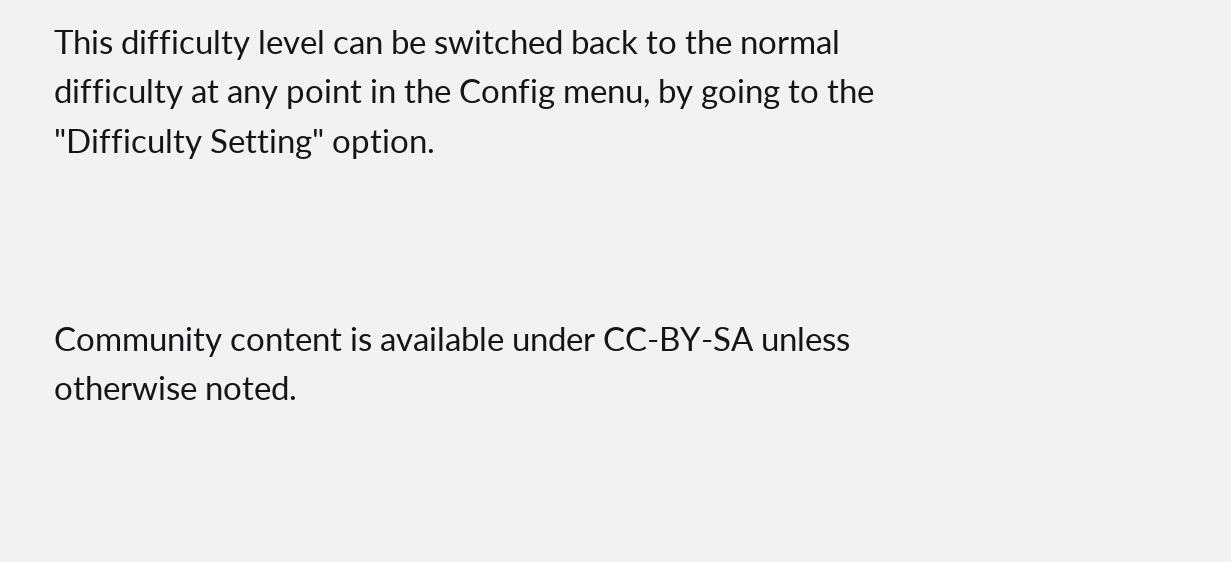This difficulty level can be switched back to the normal difficulty at any point in the Config menu, by going to the "Difficulty Setting" option.



Community content is available under CC-BY-SA unless otherwise noted.